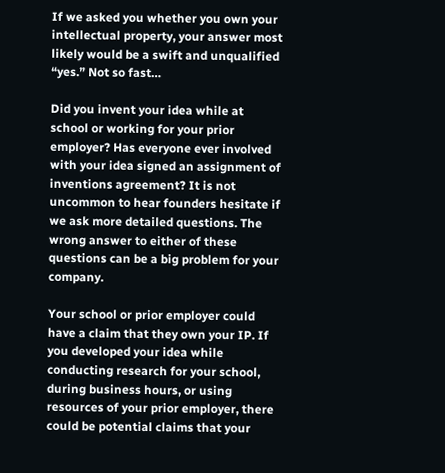If we asked you whether you own your intellectual property, your answer most likely would be a swift and unqualified “yes.” Not so fast…

Did you invent your idea while at school or working for your prior employer? Has everyone ever involved with your idea signed an assignment of inventions agreement? It is not uncommon to hear founders hesitate if we ask more detailed questions. The wrong answer to either of these questions can be a big problem for your company.

Your school or prior employer could have a claim that they own your IP. If you developed your idea while conducting research for your school, during business hours, or using resources of your prior employer, there could be potential claims that your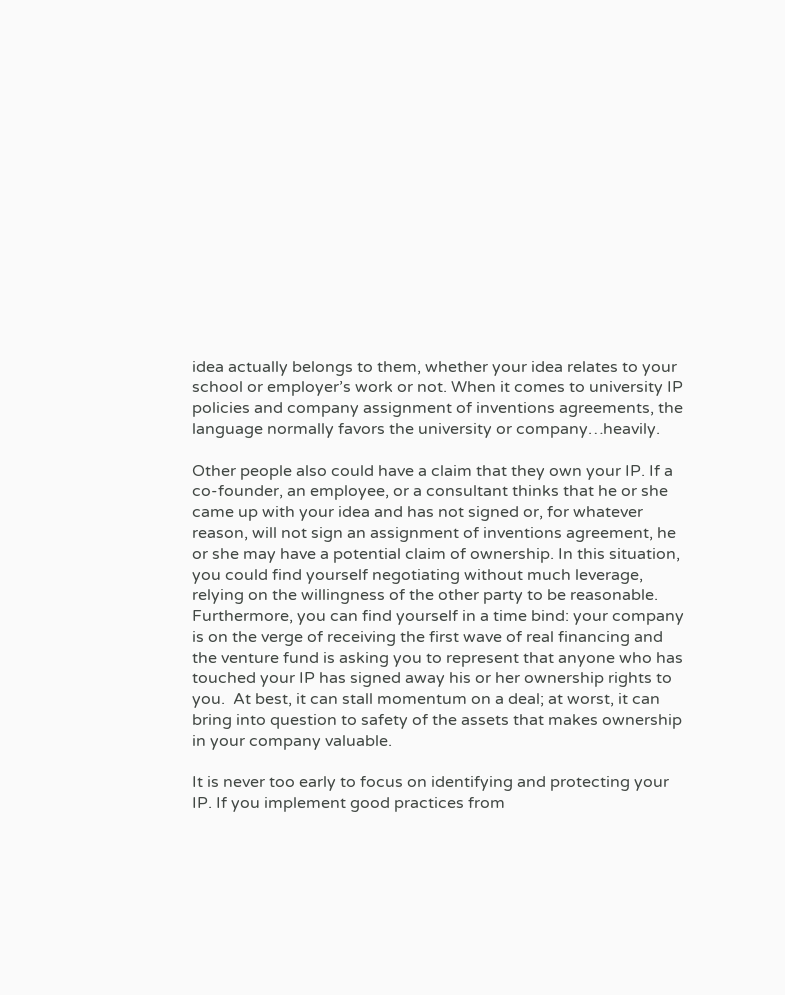idea actually belongs to them, whether your idea relates to your school or employer’s work or not. When it comes to university IP policies and company assignment of inventions agreements, the language normally favors the university or company…heavily.

Other people also could have a claim that they own your IP. If a co-founder, an employee, or a consultant thinks that he or she came up with your idea and has not signed or, for whatever reason, will not sign an assignment of inventions agreement, he or she may have a potential claim of ownership. In this situation, you could find yourself negotiating without much leverage, relying on the willingness of the other party to be reasonable. Furthermore, you can find yourself in a time bind: your company is on the verge of receiving the first wave of real financing and the venture fund is asking you to represent that anyone who has touched your IP has signed away his or her ownership rights to you.  At best, it can stall momentum on a deal; at worst, it can bring into question to safety of the assets that makes ownership in your company valuable.

It is never too early to focus on identifying and protecting your IP. If you implement good practices from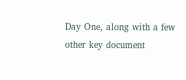Day One, along with a few other key document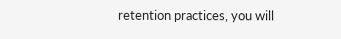retention practices, you will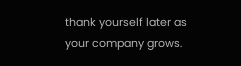thank yourself later as your company grows.